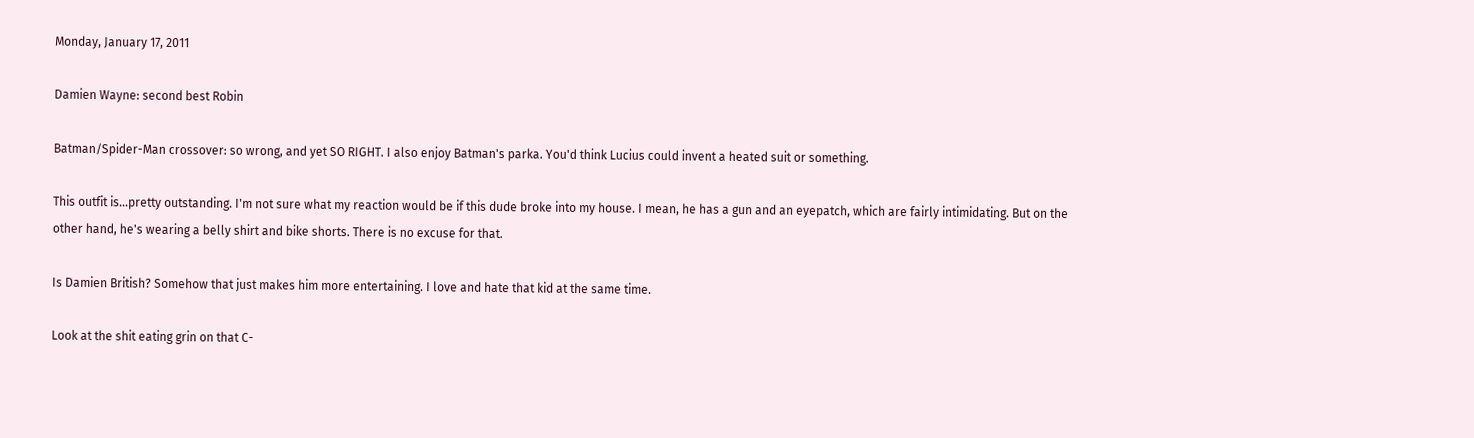Monday, January 17, 2011

Damien Wayne: second best Robin

Batman/Spider-Man crossover: so wrong, and yet SO RIGHT. I also enjoy Batman's parka. You'd think Lucius could invent a heated suit or something.

This outfit is...pretty outstanding. I'm not sure what my reaction would be if this dude broke into my house. I mean, he has a gun and an eyepatch, which are fairly intimidating. But on the other hand, he's wearing a belly shirt and bike shorts. There is no excuse for that.

Is Damien British? Somehow that just makes him more entertaining. I love and hate that kid at the same time.

Look at the shit eating grin on that C-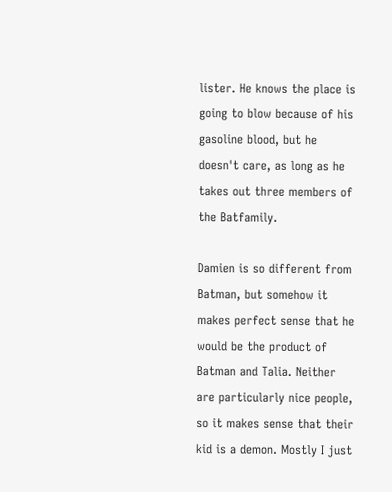lister. He knows the place is going to blow because of his gasoline blood, but he doesn't care, as long as he takes out three members of the Batfamily.

Damien is so different from Batman, but somehow it makes perfect sense that he would be the product of Batman and Talia. Neither are particularly nice people, so it makes sense that their kid is a demon. Mostly I just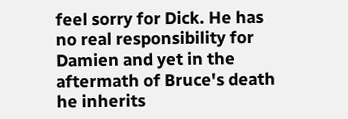feel sorry for Dick. He has no real responsibility for Damien and yet in the aftermath of Bruce's death he inherits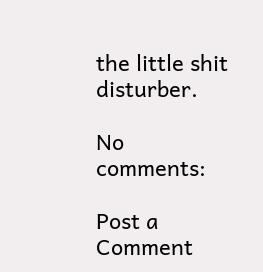the little shit disturber.

No comments:

Post a Comment